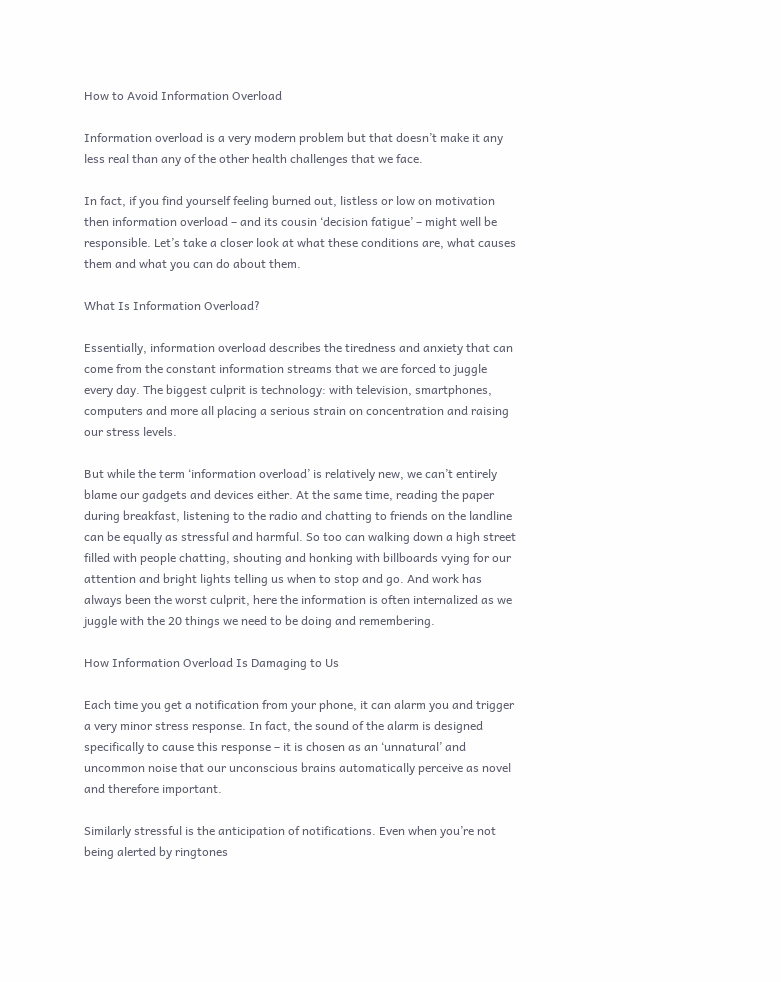How to Avoid Information Overload

Information overload is a very modern problem but that doesn’t make it any less real than any of the other health challenges that we face.

In fact, if you find yourself feeling burned out, listless or low on motivation then information overload – and its cousin ‘decision fatigue’ – might well be responsible. Let’s take a closer look at what these conditions are, what causes them and what you can do about them.

What Is Information Overload?

Essentially, information overload describes the tiredness and anxiety that can come from the constant information streams that we are forced to juggle every day. The biggest culprit is technology: with television, smartphones, computers and more all placing a serious strain on concentration and raising our stress levels.

But while the term ‘information overload’ is relatively new, we can’t entirely blame our gadgets and devices either. At the same time, reading the paper during breakfast, listening to the radio and chatting to friends on the landline can be equally as stressful and harmful. So too can walking down a high street filled with people chatting, shouting and honking with billboards vying for our attention and bright lights telling us when to stop and go. And work has always been the worst culprit, here the information is often internalized as we juggle with the 20 things we need to be doing and remembering.

How Information Overload Is Damaging to Us

Each time you get a notification from your phone, it can alarm you and trigger a very minor stress response. In fact, the sound of the alarm is designed specifically to cause this response – it is chosen as an ‘unnatural’ and uncommon noise that our unconscious brains automatically perceive as novel and therefore important.

Similarly stressful is the anticipation of notifications. Even when you’re not being alerted by ringtones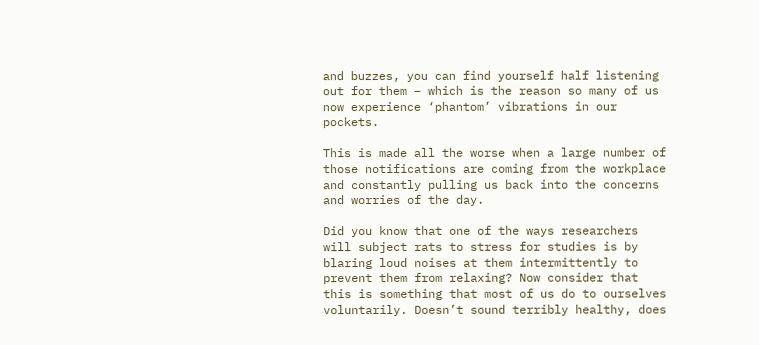and buzzes, you can find yourself half listening out for them – which is the reason so many of us now experience ‘phantom’ vibrations in our pockets.

This is made all the worse when a large number of those notifications are coming from the workplace and constantly pulling us back into the concerns and worries of the day.

Did you know that one of the ways researchers will subject rats to stress for studies is by blaring loud noises at them intermittently to prevent them from relaxing? Now consider that this is something that most of us do to ourselves voluntarily. Doesn’t sound terribly healthy, does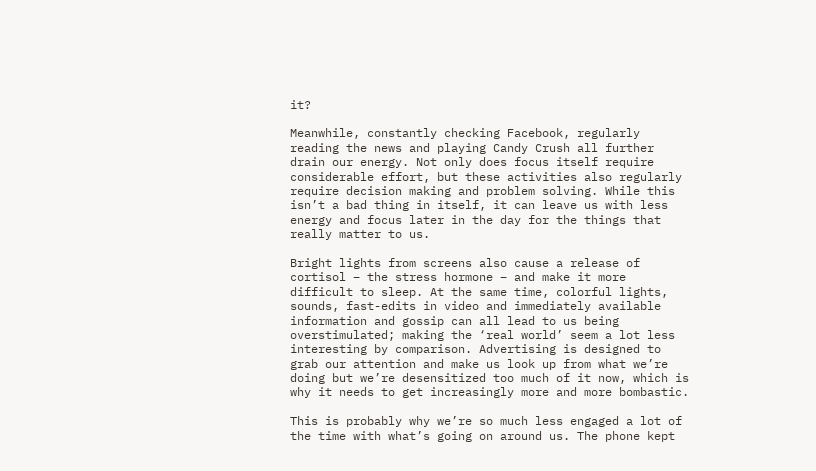it?

Meanwhile, constantly checking Facebook, regularly reading the news and playing Candy Crush all further drain our energy. Not only does focus itself require considerable effort, but these activities also regularly require decision making and problem solving. While this isn’t a bad thing in itself, it can leave us with less energy and focus later in the day for the things that really matter to us.

Bright lights from screens also cause a release of cortisol – the stress hormone – and make it more difficult to sleep. At the same time, colorful lights, sounds, fast-edits in video and immediately available information and gossip can all lead to us being overstimulated; making the ‘real world’ seem a lot less interesting by comparison. Advertising is designed to grab our attention and make us look up from what we’re doing but we’re desensitized too much of it now, which is why it needs to get increasingly more and more bombastic.

This is probably why we’re so much less engaged a lot of the time with what’s going on around us. The phone kept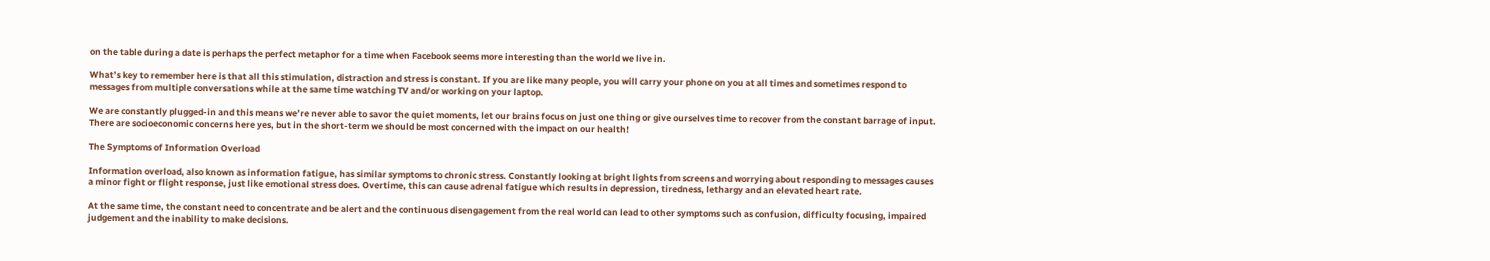on the table during a date is perhaps the perfect metaphor for a time when Facebook seems more interesting than the world we live in.

What’s key to remember here is that all this stimulation, distraction and stress is constant. If you are like many people, you will carry your phone on you at all times and sometimes respond to messages from multiple conversations while at the same time watching TV and/or working on your laptop.

We are constantly plugged-in and this means we’re never able to savor the quiet moments, let our brains focus on just one thing or give ourselves time to recover from the constant barrage of input. There are socioeconomic concerns here yes, but in the short-term we should be most concerned with the impact on our health!

The Symptoms of Information Overload

Information overload, also known as information fatigue, has similar symptoms to chronic stress. Constantly looking at bright lights from screens and worrying about responding to messages causes a minor fight or flight response, just like emotional stress does. Overtime, this can cause adrenal fatigue which results in depression, tiredness, lethargy and an elevated heart rate.

At the same time, the constant need to concentrate and be alert and the continuous disengagement from the real world can lead to other symptoms such as confusion, difficulty focusing, impaired judgement and the inability to make decisions.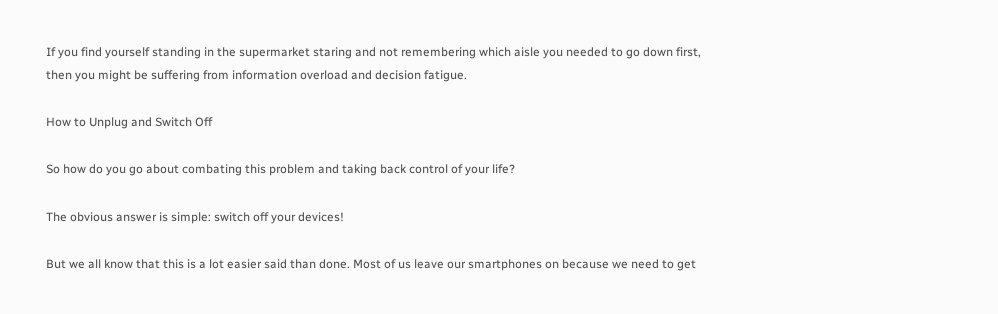If you find yourself standing in the supermarket staring and not remembering which aisle you needed to go down first, then you might be suffering from information overload and decision fatigue.

How to Unplug and Switch Off

So how do you go about combating this problem and taking back control of your life?

The obvious answer is simple: switch off your devices!

But we all know that this is a lot easier said than done. Most of us leave our smartphones on because we need to get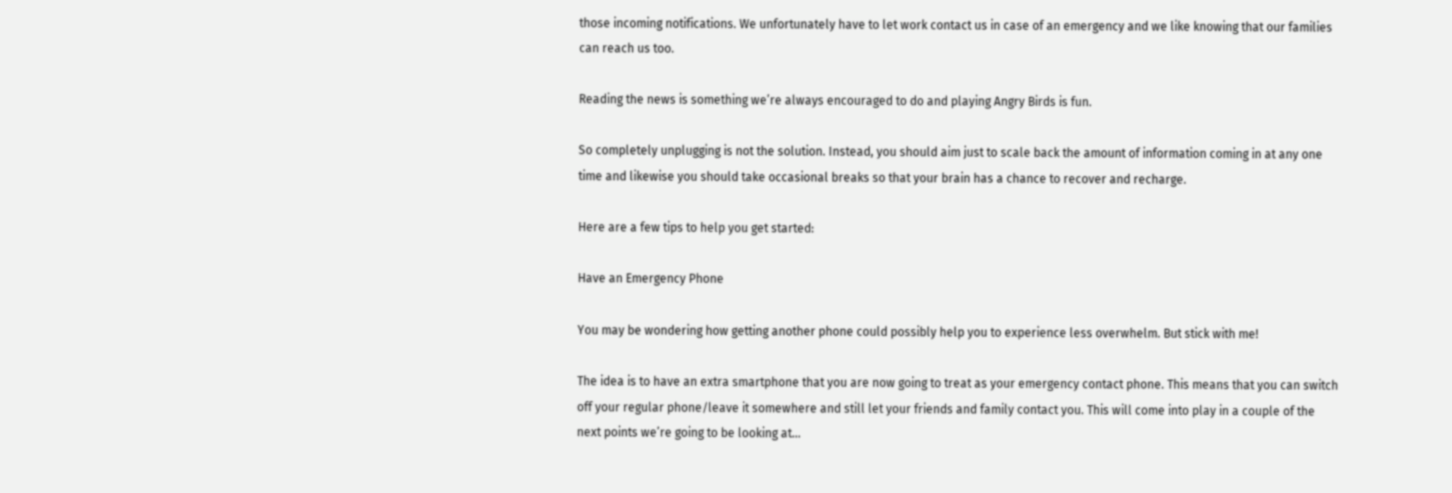those incoming notifications. We unfortunately have to let work contact us in case of an emergency and we like knowing that our families can reach us too.

Reading the news is something we’re always encouraged to do and playing Angry Birds is fun.

So completely unplugging is not the solution. Instead, you should aim just to scale back the amount of information coming in at any one time and likewise you should take occasional breaks so that your brain has a chance to recover and recharge.

Here are a few tips to help you get started:

Have an Emergency Phone

You may be wondering how getting another phone could possibly help you to experience less overwhelm. But stick with me!

The idea is to have an extra smartphone that you are now going to treat as your emergency contact phone. This means that you can switch off your regular phone/leave it somewhere and still let your friends and family contact you. This will come into play in a couple of the next points we’re going to be looking at…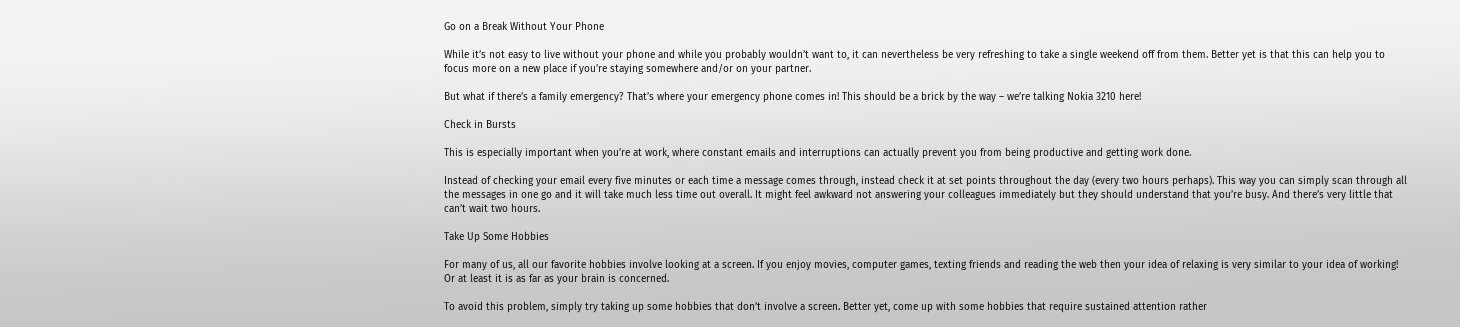Go on a Break Without Your Phone

While it’s not easy to live without your phone and while you probably wouldn’t want to, it can nevertheless be very refreshing to take a single weekend off from them. Better yet is that this can help you to focus more on a new place if you’re staying somewhere and/or on your partner.

But what if there’s a family emergency? That’s where your emergency phone comes in! This should be a brick by the way – we’re talking Nokia 3210 here!

Check in Bursts

This is especially important when you’re at work, where constant emails and interruptions can actually prevent you from being productive and getting work done.

Instead of checking your email every five minutes or each time a message comes through, instead check it at set points throughout the day (every two hours perhaps). This way you can simply scan through all the messages in one go and it will take much less time out overall. It might feel awkward not answering your colleagues immediately but they should understand that you’re busy. And there’s very little that can’t wait two hours.

Take Up Some Hobbies

For many of us, all our favorite hobbies involve looking at a screen. If you enjoy movies, computer games, texting friends and reading the web then your idea of relaxing is very similar to your idea of working! Or at least it is as far as your brain is concerned.

To avoid this problem, simply try taking up some hobbies that don’t involve a screen. Better yet, come up with some hobbies that require sustained attention rather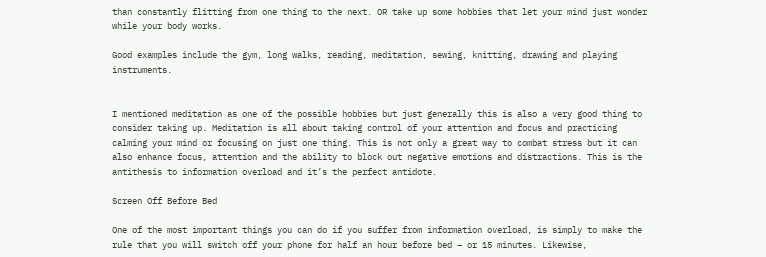than constantly flitting from one thing to the next. OR take up some hobbies that let your mind just wonder while your body works.

Good examples include the gym, long walks, reading, meditation, sewing, knitting, drawing and playing instruments.


I mentioned meditation as one of the possible hobbies but just generally this is also a very good thing to consider taking up. Meditation is all about taking control of your attention and focus and practicing calming your mind or focusing on just one thing. This is not only a great way to combat stress but it can also enhance focus, attention and the ability to block out negative emotions and distractions. This is the antithesis to information overload and it’s the perfect antidote.

Screen Off Before Bed

One of the most important things you can do if you suffer from information overload, is simply to make the rule that you will switch off your phone for half an hour before bed – or 15 minutes. Likewise,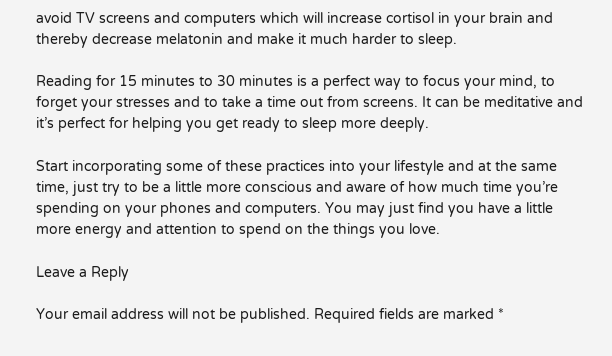avoid TV screens and computers which will increase cortisol in your brain and thereby decrease melatonin and make it much harder to sleep.

Reading for 15 minutes to 30 minutes is a perfect way to focus your mind, to forget your stresses and to take a time out from screens. It can be meditative and it’s perfect for helping you get ready to sleep more deeply.

Start incorporating some of these practices into your lifestyle and at the same time, just try to be a little more conscious and aware of how much time you’re spending on your phones and computers. You may just find you have a little more energy and attention to spend on the things you love.

Leave a Reply

Your email address will not be published. Required fields are marked *